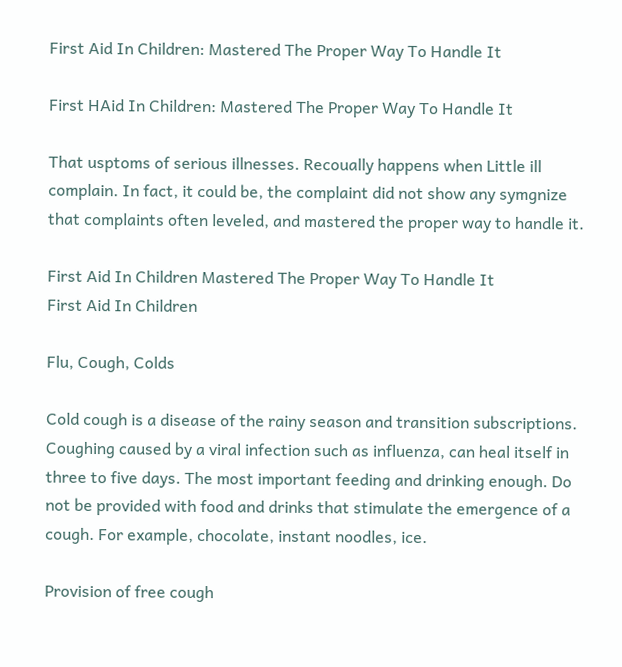First Aid In Children: Mastered The Proper Way To Handle It

First HAid In Children: Mastered The Proper Way To Handle It

That usptoms of serious illnesses. Recoually happens when Little ill complain. In fact, it could be, the complaint did not show any symgnize that complaints often leveled, and mastered the proper way to handle it.

First Aid In Children Mastered The Proper Way To Handle It
First Aid In Children

Flu, Cough, Colds

Cold cough is a disease of the rainy season and transition subscriptions. Coughing caused by a viral infection such as influenza, can heal itself in three to five days. The most important feeding and drinking enough. Do not be provided with food and drinks that stimulate the emergence of a cough. For example, chocolate, instant noodles, ice.

Provision of free cough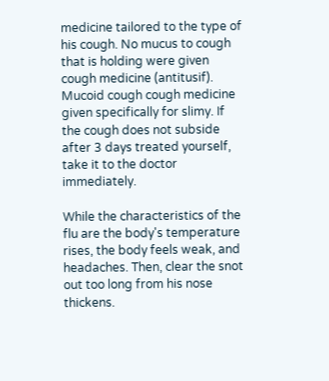medicine tailored to the type of his cough. No mucus to cough that is holding were given cough medicine (antitusif). Mucoid cough cough medicine given specifically for slimy. If the cough does not subside after 3 days treated yourself, take it to the doctor immediately.

While the characteristics of the flu are the body's temperature rises, the body feels weak, and headaches. Then, clear the snot out too long from his nose thickens.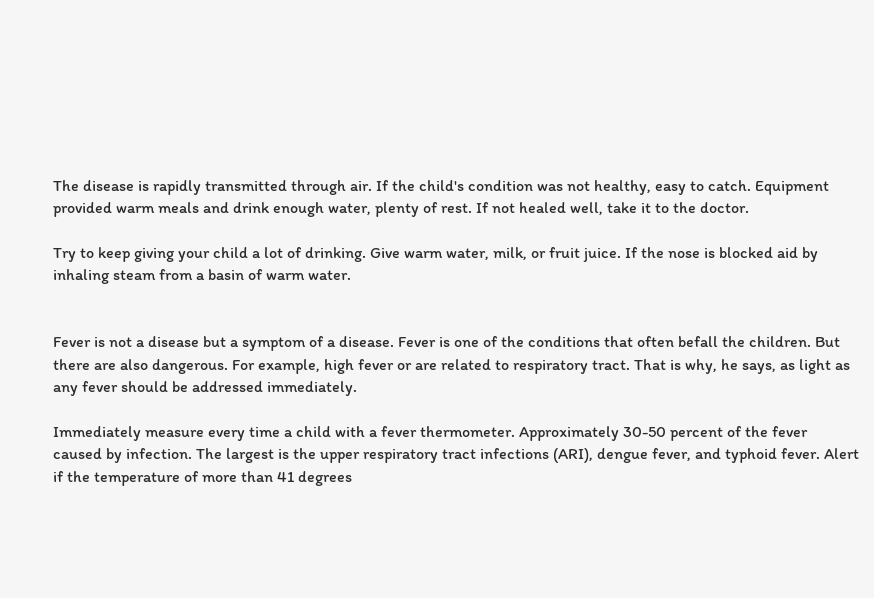The disease is rapidly transmitted through air. If the child's condition was not healthy, easy to catch. Equipment provided warm meals and drink enough water, plenty of rest. If not healed well, take it to the doctor.

Try to keep giving your child a lot of drinking. Give warm water, milk, or fruit juice. If the nose is blocked aid by inhaling steam from a basin of warm water.


Fever is not a disease but a symptom of a disease. Fever is one of the conditions that often befall the children. But there are also dangerous. For example, high fever or are related to respiratory tract. That is why, he says, as light as any fever should be addressed immediately.

Immediately measure every time a child with a fever thermometer. Approximately 30-50 percent of the fever caused by infection. The largest is the upper respiratory tract infections (ARI), dengue fever, and typhoid fever. Alert if the temperature of more than 41 degrees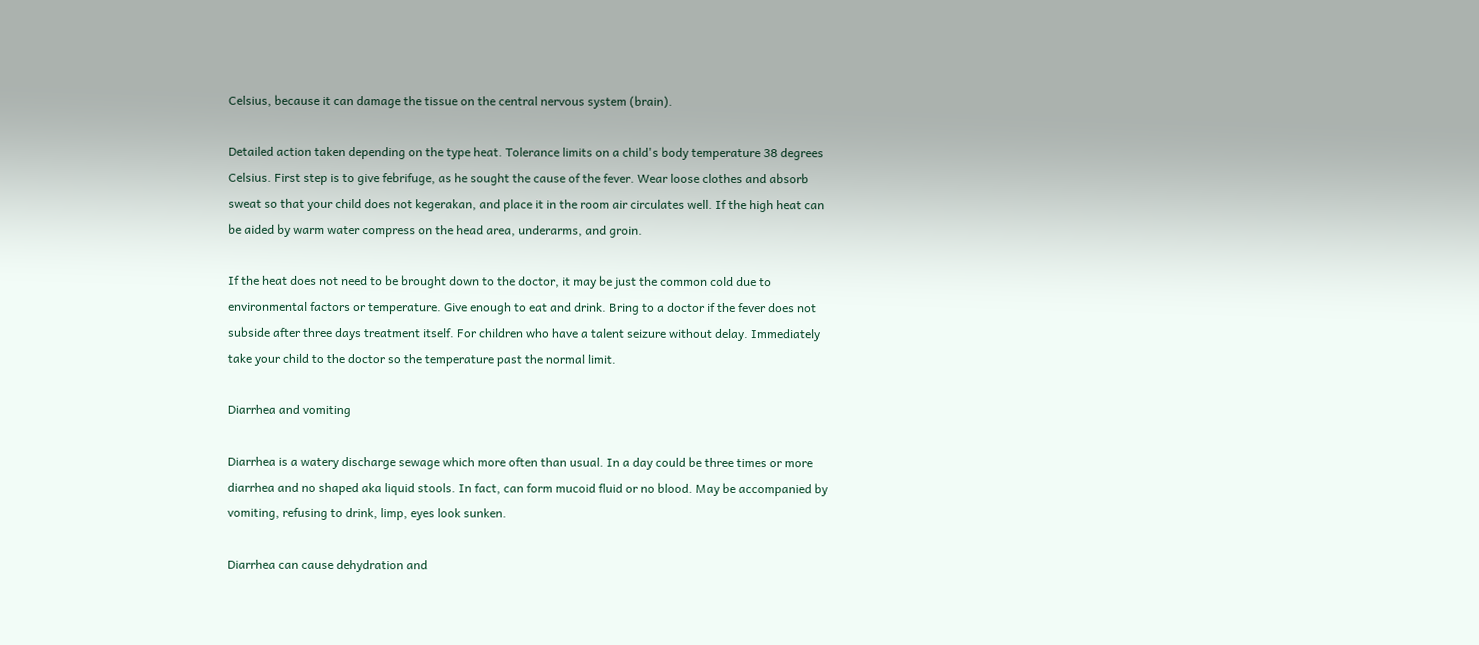Celsius, because it can damage the tissue on the central nervous system (brain).

Detailed action taken depending on the type heat. Tolerance limits on a child's body temperature 38 degrees Celsius. First step is to give febrifuge, as he sought the cause of the fever. Wear loose clothes and absorb sweat so that your child does not kegerakan, and place it in the room air circulates well. If the high heat can be aided by warm water compress on the head area, underarms, and groin.

If the heat does not need to be brought down to the doctor, it may be just the common cold due to environmental factors or temperature. Give enough to eat and drink. Bring to a doctor if the fever does not subside after three days treatment itself. For children who have a talent seizure without delay. Immediately take your child to the doctor so the temperature past the normal limit.

Diarrhea and vomiting

Diarrhea is a watery discharge sewage which more often than usual. In a day could be three times or more diarrhea and no shaped aka liquid stools. In fact, can form mucoid fluid or no blood. May be accompanied by vomiting, refusing to drink, limp, eyes look sunken.

Diarrhea can cause dehydration and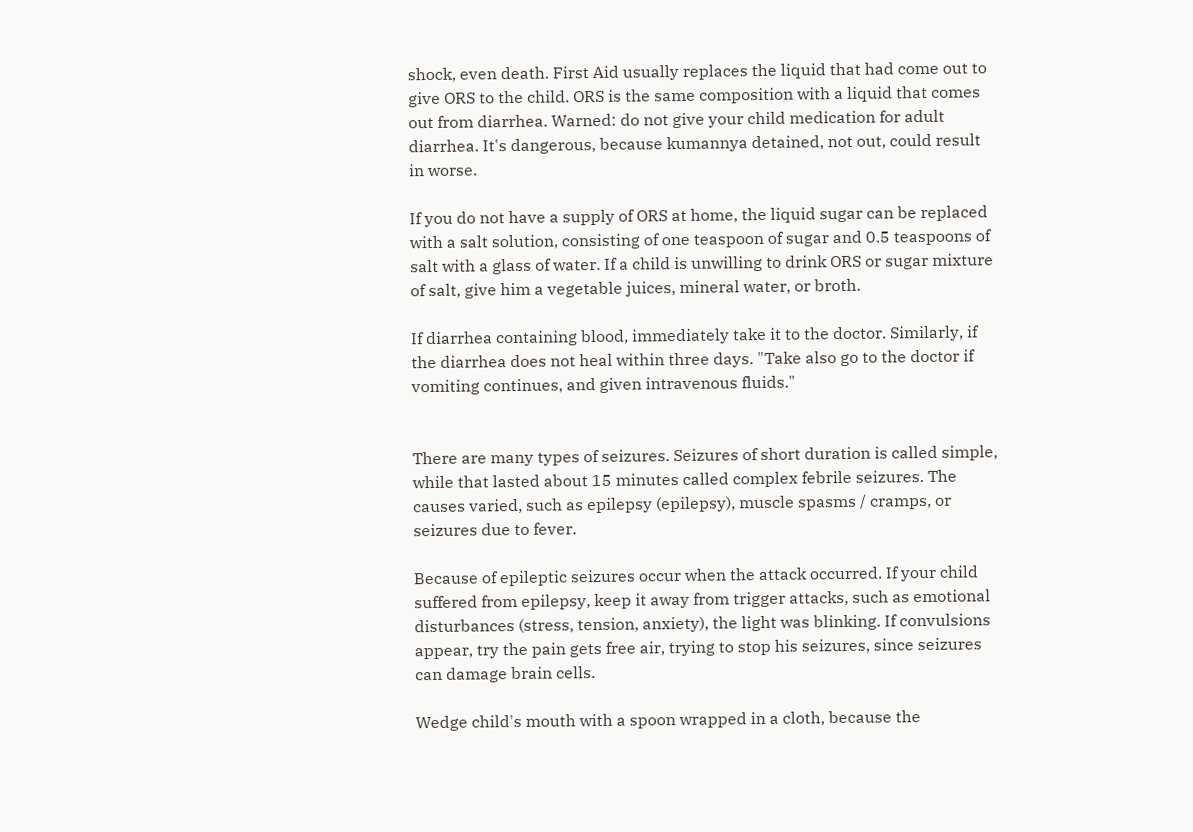shock, even death. First Aid usually replaces the liquid that had come out to give ORS to the child. ORS is the same composition with a liquid that comes out from diarrhea. Warned: do not give your child medication for adult diarrhea. It's dangerous, because kumannya detained, not out, could result in worse.

If you do not have a supply of ORS at home, the liquid sugar can be replaced with a salt solution, consisting of one teaspoon of sugar and 0.5 teaspoons of salt with a glass of water. If a child is unwilling to drink ORS or sugar mixture of salt, give him a vegetable juices, mineral water, or broth.

If diarrhea containing blood, immediately take it to the doctor. Similarly, if the diarrhea does not heal within three days. "Take also go to the doctor if vomiting continues, and given intravenous fluids."


There are many types of seizures. Seizures of short duration is called simple, while that lasted about 15 minutes called complex febrile seizures. The causes varied, such as epilepsy (epilepsy), muscle spasms / cramps, or seizures due to fever.

Because of epileptic seizures occur when the attack occurred. If your child suffered from epilepsy, keep it away from trigger attacks, such as emotional disturbances (stress, tension, anxiety), the light was blinking. If convulsions appear, try the pain gets free air, trying to stop his seizures, since seizures can damage brain cells.

Wedge child's mouth with a spoon wrapped in a cloth, because the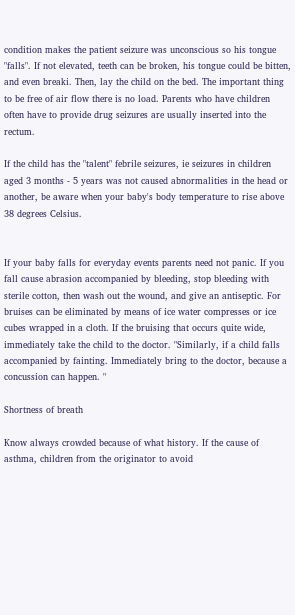condition makes the patient seizure was unconscious so his tongue "falls". If not elevated, teeth can be broken, his tongue could be bitten, and even breaki. Then, lay the child on the bed. The important thing to be free of air flow there is no load. Parents who have children often have to provide drug seizures are usually inserted into the rectum.

If the child has the "talent" febrile seizures, ie seizures in children aged 3 months - 5 years was not caused abnormalities in the head or another, be aware when your baby's body temperature to rise above 38 degrees Celsius.


If your baby falls for everyday events parents need not panic. If you fall cause abrasion accompanied by bleeding, stop bleeding with sterile cotton, then wash out the wound, and give an antiseptic. For bruises can be eliminated by means of ice water compresses or ice cubes wrapped in a cloth. If the bruising that occurs quite wide, immediately take the child to the doctor. "Similarly, if a child falls accompanied by fainting. Immediately bring to the doctor, because a concussion can happen. "

Shortness of breath

Know always crowded because of what history. If the cause of asthma, children from the originator to avoid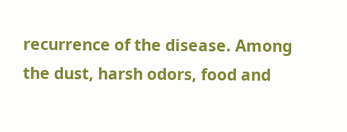recurrence of the disease. Among the dust, harsh odors, food and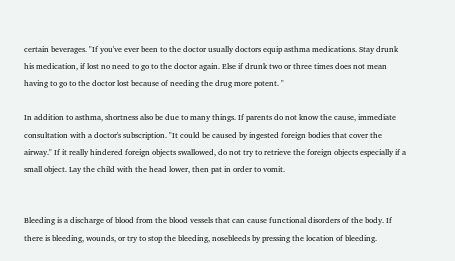certain beverages. "If you've ever been to the doctor usually doctors equip asthma medications. Stay drunk his medication, if lost no need to go to the doctor again. Else if drunk two or three times does not mean having to go to the doctor lost because of needing the drug more potent. "

In addition to asthma, shortness also be due to many things. If parents do not know the cause, immediate consultation with a doctor's subscription. "It could be caused by ingested foreign bodies that cover the airway." If it really hindered foreign objects swallowed, do not try to retrieve the foreign objects especially if a small object. Lay the child with the head lower, then pat in order to vomit.


Bleeding is a discharge of blood from the blood vessels that can cause functional disorders of the body. If there is bleeding, wounds, or try to stop the bleeding, nosebleeds by pressing the location of bleeding.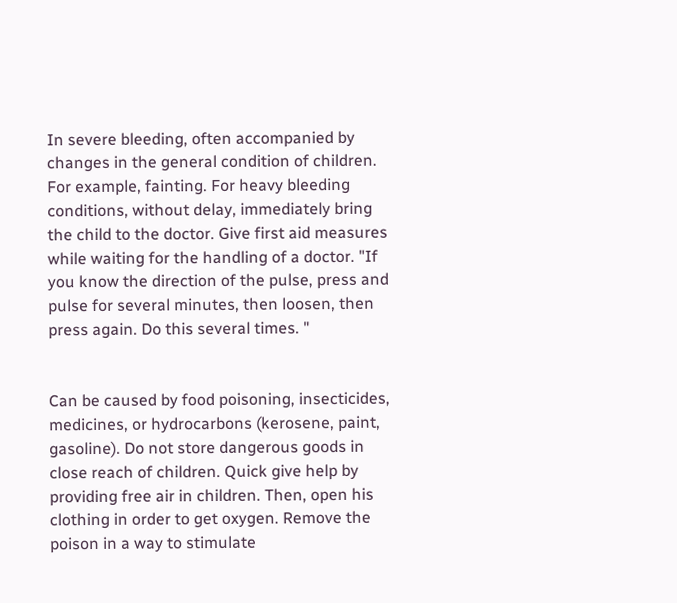In severe bleeding, often accompanied by changes in the general condition of children. For example, fainting. For heavy bleeding conditions, without delay, immediately bring the child to the doctor. Give first aid measures while waiting for the handling of a doctor. "If you know the direction of the pulse, press and pulse for several minutes, then loosen, then press again. Do this several times. "


Can be caused by food poisoning, insecticides, medicines, or hydrocarbons (kerosene, paint, gasoline). Do not store dangerous goods in close reach of children. Quick give help by providing free air in children. Then, open his clothing in order to get oxygen. Remove the poison in a way to stimulate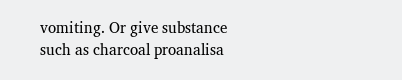vomiting. Or give substance such as charcoal proanalisa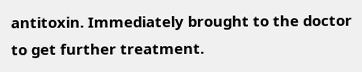antitoxin. Immediately brought to the doctor to get further treatment.